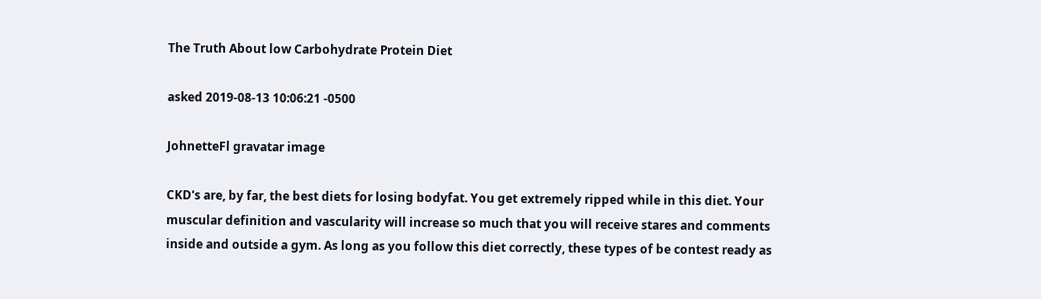The Truth About low Carbohydrate Protein Diet

asked 2019-08-13 10:06:21 -0500

JohnetteFl gravatar image

CKD's are, by far, the best diets for losing bodyfat. You get extremely ripped while in this diet. Your muscular definition and vascularity will increase so much that you will receive stares and comments inside and outside a gym. As long as you follow this diet correctly, these types of be contest ready as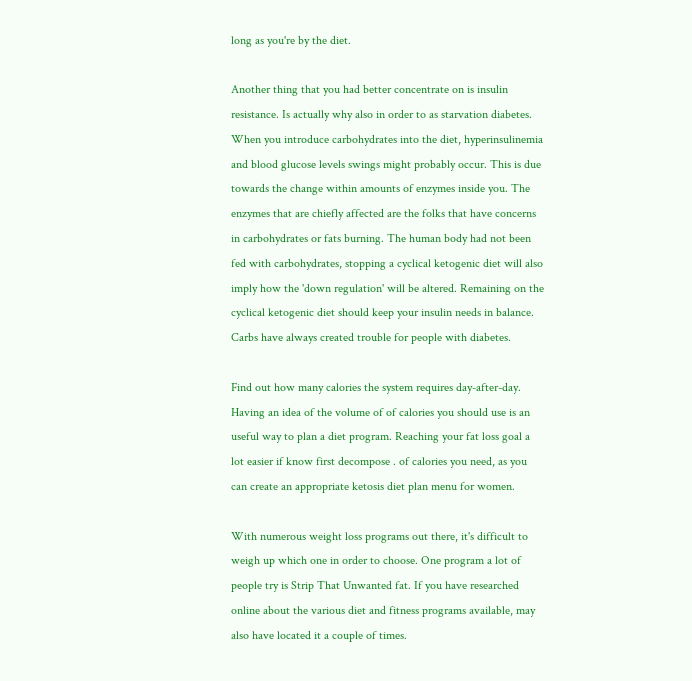long as you're by the diet.

Another thing that you had better concentrate on is insulin resistance. Is actually why also in order to as starvation diabetes. When you introduce carbohydrates into the diet, hyperinsulinemia and blood glucose levels swings might probably occur. This is due towards the change within amounts of enzymes inside you. The enzymes that are chiefly affected are the folks that have concerns in carbohydrates or fats burning. The human body had not been fed with carbohydrates, stopping a cyclical ketogenic diet will also imply how the 'down regulation' will be altered. Remaining on the cyclical ketogenic diet should keep your insulin needs in balance. Carbs have always created trouble for people with diabetes.

Find out how many calories the system requires day-after-day. Having an idea of the volume of of calories you should use is an useful way to plan a diet program. Reaching your fat loss goal a lot easier if know first decompose . of calories you need, as you can create an appropriate ketosis diet plan menu for women.

With numerous weight loss programs out there, it's difficult to weigh up which one in order to choose. One program a lot of people try is Strip That Unwanted fat. If you have researched online about the various diet and fitness programs available, may also have located it a couple of times.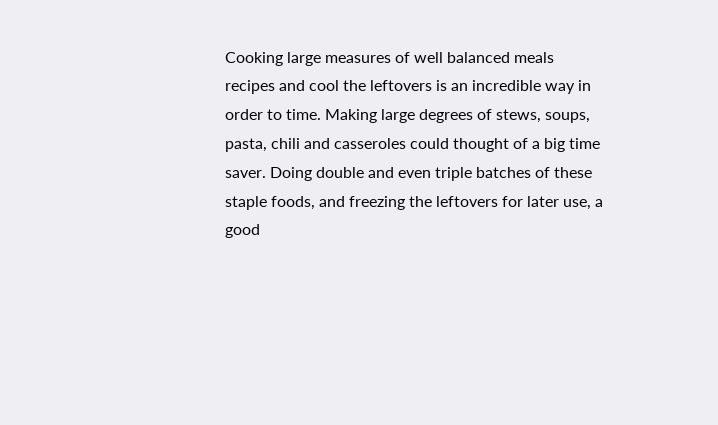Cooking large measures of well balanced meals recipes and cool the leftovers is an incredible way in order to time. Making large degrees of stews, soups, pasta, chili and casseroles could thought of a big time saver. Doing double and even triple batches of these staple foods, and freezing the leftovers for later use, a good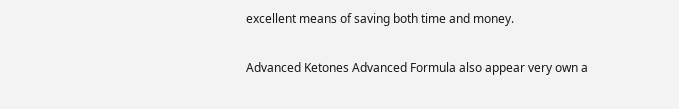excellent means of saving both time and money.

Advanced Ketones Advanced Formula also appear very own a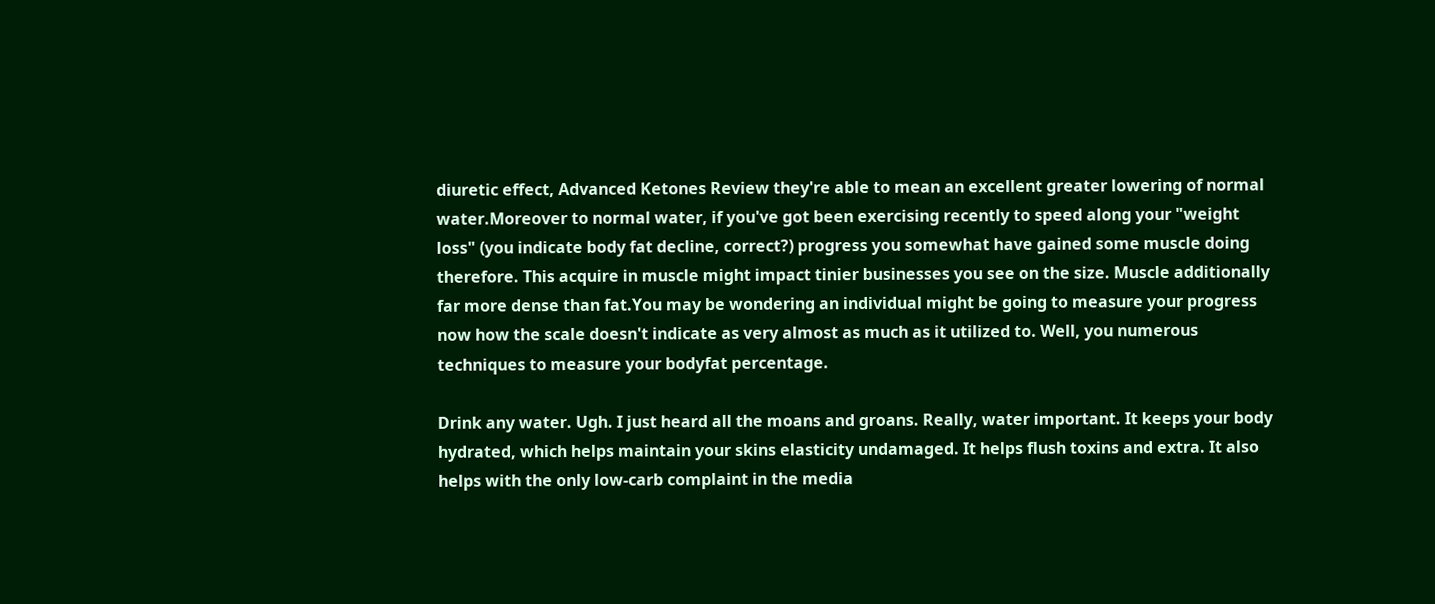diuretic effect, Advanced Ketones Review they're able to mean an excellent greater lowering of normal water.Moreover to normal water, if you've got been exercising recently to speed along your "weight loss" (you indicate body fat decline, correct?) progress you somewhat have gained some muscle doing therefore. This acquire in muscle might impact tinier businesses you see on the size. Muscle additionally far more dense than fat.You may be wondering an individual might be going to measure your progress now how the scale doesn't indicate as very almost as much as it utilized to. Well, you numerous techniques to measure your bodyfat percentage.

Drink any water. Ugh. I just heard all the moans and groans. Really, water important. It keeps your body hydrated, which helps maintain your skins elasticity undamaged. It helps flush toxins and extra. It also helps with the only low-carb complaint in the media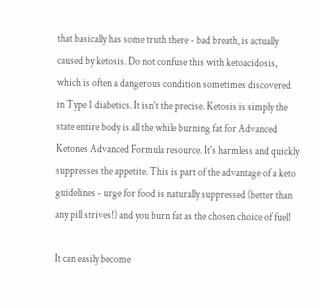that basically has some truth there - bad breath, is actually caused by ketosis. Do not confuse this with ketoacidosis, which is often a dangerous condition sometimes discovered in Type 1 diabetics. It isn't the precise. Ketosis is simply the state entire body is all the while burning fat for Advanced Ketones Advanced Formula resource. It's harmless and quickly suppresses the appetite. This is part of the advantage of a keto guidelines - urge for food is naturally suppressed (better than any pill strives!) and you burn fat as the chosen choice of fuel!

It can easily become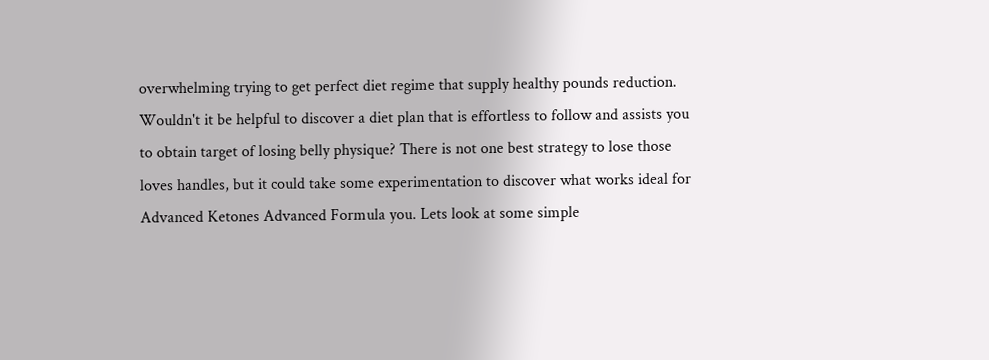overwhelming trying to get perfect diet regime that supply healthy pounds reduction. Wouldn't it be helpful to discover a diet plan that is effortless to follow and assists you to obtain target of losing belly physique? There is not one best strategy to lose those loves handles, but it could take some experimentation to discover what works ideal for Advanced Ketones Advanced Formula you. Lets look at some simple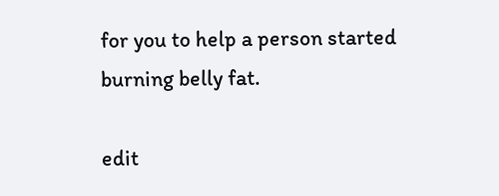for you to help a person started burning belly fat.

edit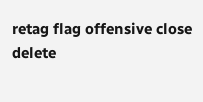retag flag offensive close delete